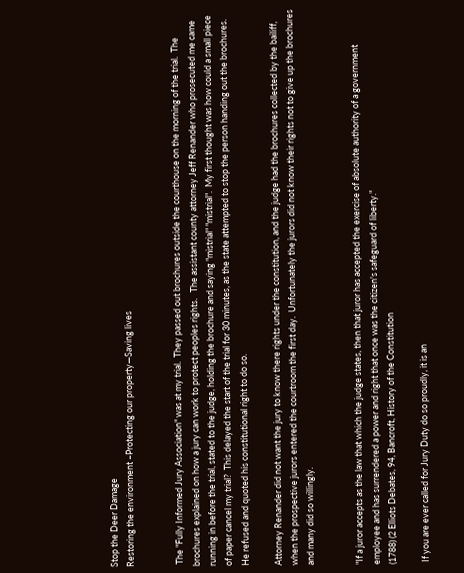Stop the Deer Damage
Restoring the environment –Protecting our property—Saving lives


 The "Fully Informed Jury Association" was at my trial.  They passed out brochures outside the courthouse on the morning of the trial.  The brochures explained on how a jury can work to protect peoples rights.   The assistant county attorney Jeff Renander who prosecuted me came running in before the trial, stated to the judge, holding the brochure and saying "mistrial" "mistrial".  My first thought was how could a small piece of paper cancel my trial?  This delayed the start of the trial for 30 minutes, as the state attempted to stop the person handing out the brochures.  He refused and quoted his constitutional right to do so.

Attorney Renander did not want the jury to know there rights under the constitution, and the judge had the brochures collected by the bailiff, when the prospective jurors entered the courtroom the first day.  Unfortunately the jurors did not know their rights not to give up the brochures and many did so willingly.


"If a juror accepts as the law that which the judge states, then that juror has accepted the exercise of absolute authority of a government employee and has surrendered a power and right that once was the citizen's safeguard of liberty."
(1788) (2 Elliots Debates, 94, Bancroft, History of the Constitution

 If you are ever called for Jury Duty do so proudly, it is an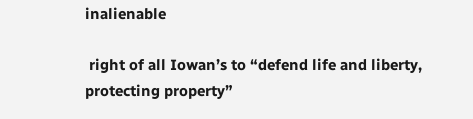inalienable

 right of all Iowan’s to “defend life and liberty, protecting property”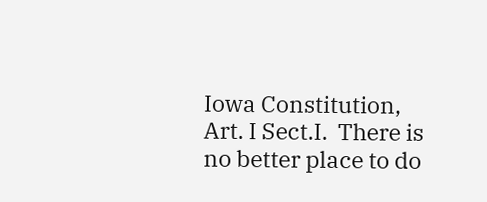Iowa Constitution, Art. I Sect.I.  There is no better place to do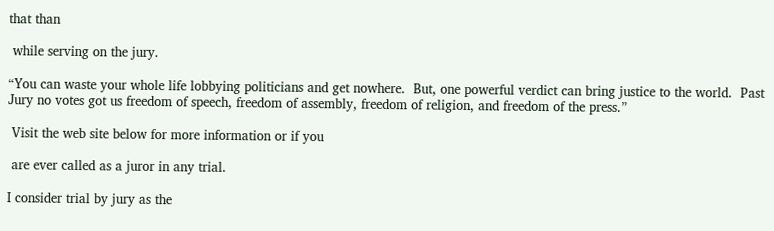that than

 while serving on the jury.

“You can waste your whole life lobbying politicians and get nowhere.  But, one powerful verdict can bring justice to the world.  Past Jury no votes got us freedom of speech, freedom of assembly, freedom of religion, and freedom of the press.”

 Visit the web site below for more information or if you

 are ever called as a juror in any trial.

I consider trial by jury as the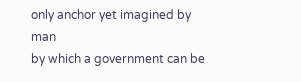only anchor yet imagined by man
by which a government can be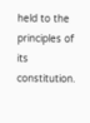held to the principles of its constitution.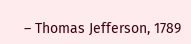– Thomas Jefferson, 1789